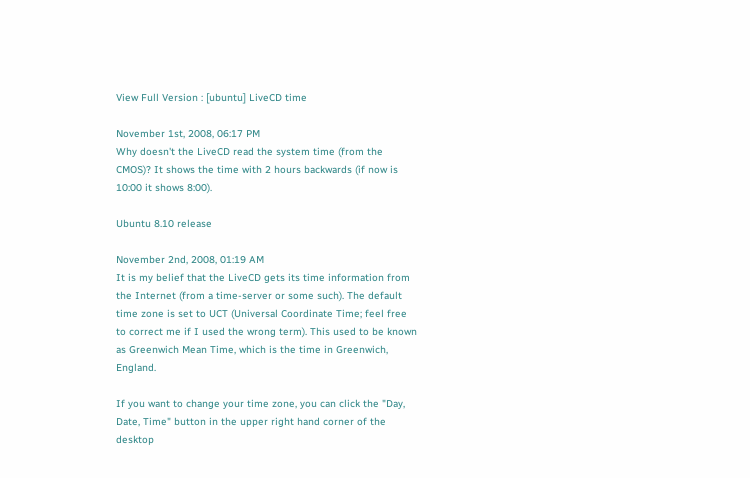View Full Version : [ubuntu] LiveCD time

November 1st, 2008, 06:17 PM
Why doesn't the LiveCD read the system time (from the CMOS)? It shows the time with 2 hours backwards (if now is 10:00 it shows 8:00).

Ubuntu 8.10 release

November 2nd, 2008, 01:19 AM
It is my belief that the LiveCD gets its time information from the Internet (from a time-server or some such). The default time zone is set to UCT (Universal Coordinate Time; feel free to correct me if I used the wrong term). This used to be known as Greenwich Mean Time, which is the time in Greenwich, England.

If you want to change your time zone, you can click the "Day, Date, Time" button in the upper right hand corner of the desktop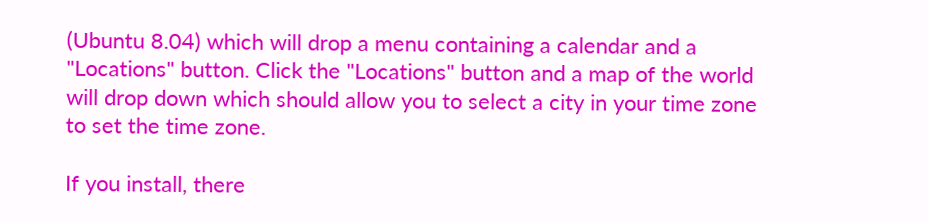(Ubuntu 8.04) which will drop a menu containing a calendar and a "Locations" button. Click the "Locations" button and a map of the world will drop down which should allow you to select a city in your time zone to set the time zone.

If you install, there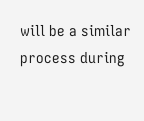will be a similar process during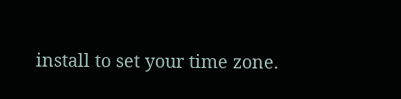install to set your time zone.